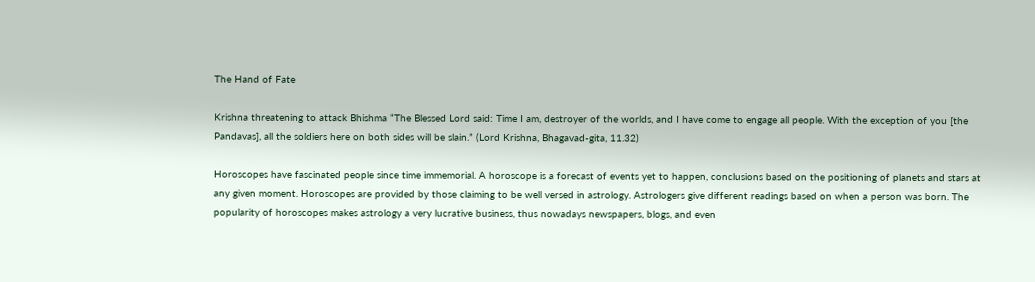The Hand of Fate

Krishna threatening to attack Bhishma “The Blessed Lord said: Time I am, destroyer of the worlds, and I have come to engage all people. With the exception of you [the Pandavas], all the soldiers here on both sides will be slain.” (Lord Krishna, Bhagavad-gita, 11.32)

Horoscopes have fascinated people since time immemorial. A horoscope is a forecast of events yet to happen, conclusions based on the positioning of planets and stars at any given moment. Horoscopes are provided by those claiming to be well versed in astrology. Astrologers give different readings based on when a person was born. The popularity of horoscopes makes astrology a very lucrative business, thus nowadays newspapers, blogs, and even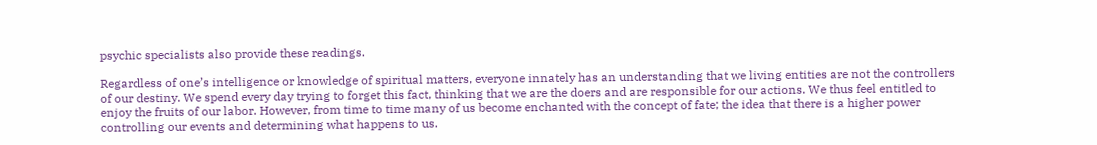psychic specialists also provide these readings.

Regardless of one’s intelligence or knowledge of spiritual matters, everyone innately has an understanding that we living entities are not the controllers of our destiny. We spend every day trying to forget this fact, thinking that we are the doers and are responsible for our actions. We thus feel entitled to enjoy the fruits of our labor. However, from time to time many of us become enchanted with the concept of fate; the idea that there is a higher power controlling our events and determining what happens to us.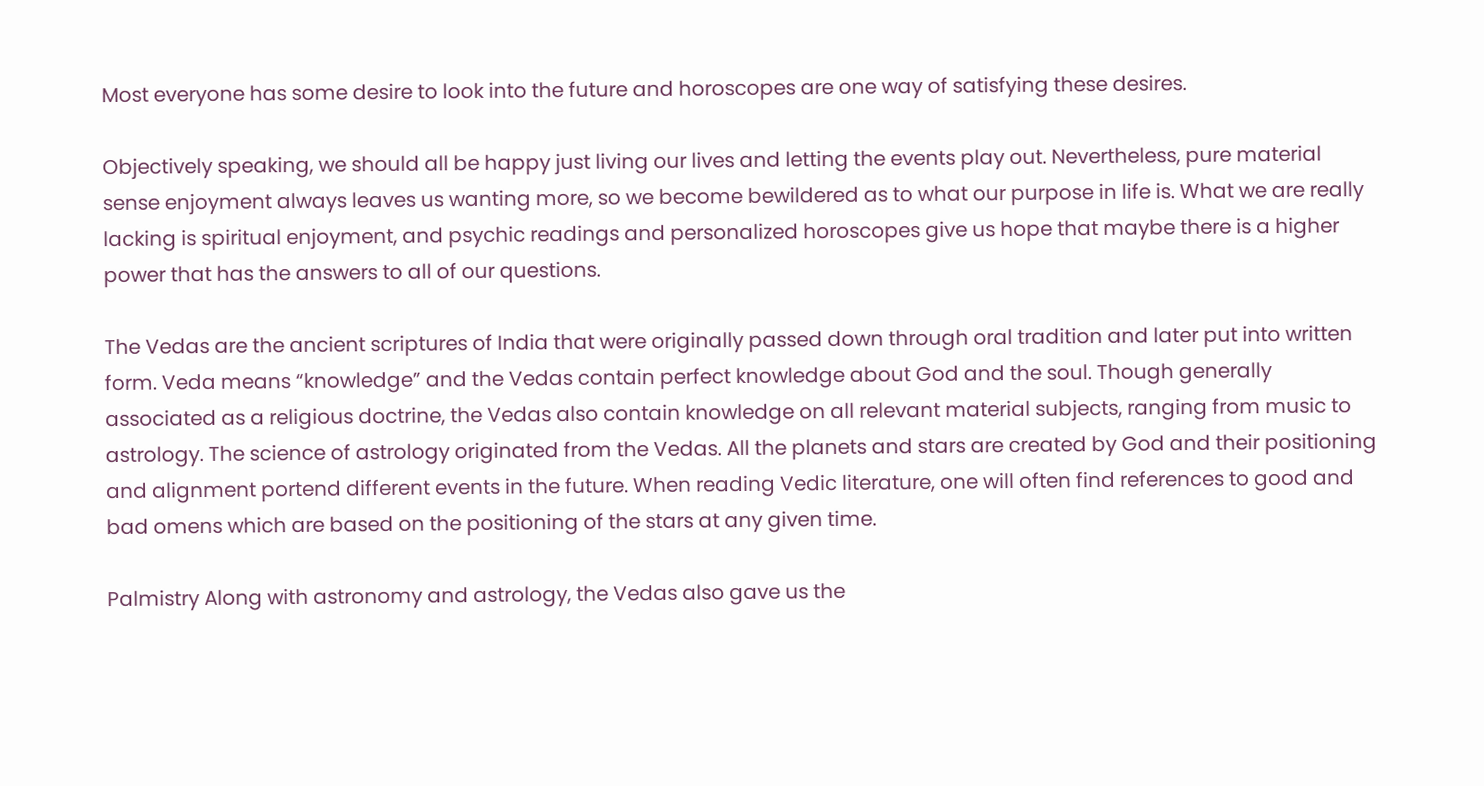Most everyone has some desire to look into the future and horoscopes are one way of satisfying these desires.

Objectively speaking, we should all be happy just living our lives and letting the events play out. Nevertheless, pure material sense enjoyment always leaves us wanting more, so we become bewildered as to what our purpose in life is. What we are really lacking is spiritual enjoyment, and psychic readings and personalized horoscopes give us hope that maybe there is a higher power that has the answers to all of our questions.

The Vedas are the ancient scriptures of India that were originally passed down through oral tradition and later put into written form. Veda means “knowledge” and the Vedas contain perfect knowledge about God and the soul. Though generally associated as a religious doctrine, the Vedas also contain knowledge on all relevant material subjects, ranging from music to astrology. The science of astrology originated from the Vedas. All the planets and stars are created by God and their positioning and alignment portend different events in the future. When reading Vedic literature, one will often find references to good and bad omens which are based on the positioning of the stars at any given time.

Palmistry Along with astronomy and astrology, the Vedas also gave us the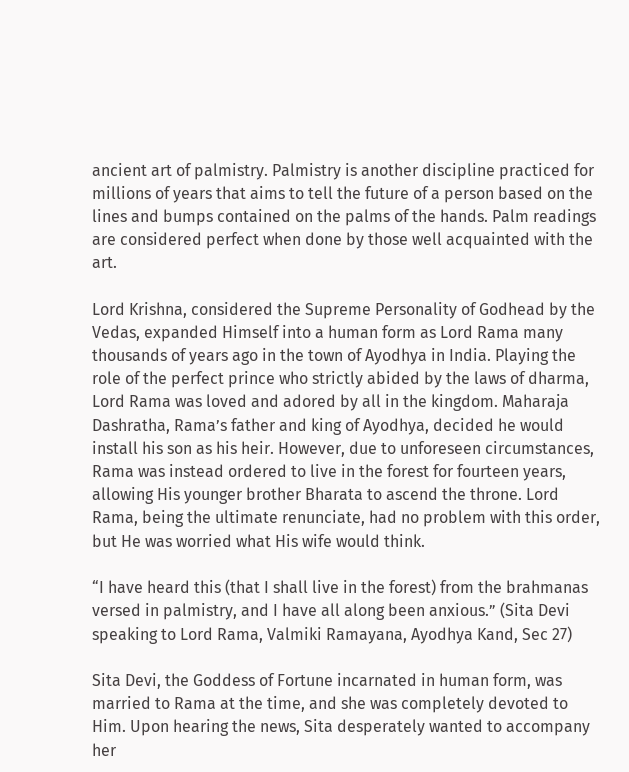ancient art of palmistry. Palmistry is another discipline practiced for millions of years that aims to tell the future of a person based on the lines and bumps contained on the palms of the hands. Palm readings are considered perfect when done by those well acquainted with the art.

Lord Krishna, considered the Supreme Personality of Godhead by the Vedas, expanded Himself into a human form as Lord Rama many thousands of years ago in the town of Ayodhya in India. Playing the role of the perfect prince who strictly abided by the laws of dharma, Lord Rama was loved and adored by all in the kingdom. Maharaja Dashratha, Rama’s father and king of Ayodhya, decided he would install his son as his heir. However, due to unforeseen circumstances, Rama was instead ordered to live in the forest for fourteen years, allowing His younger brother Bharata to ascend the throne. Lord Rama, being the ultimate renunciate, had no problem with this order, but He was worried what His wife would think.

“I have heard this (that I shall live in the forest) from the brahmanas versed in palmistry, and I have all along been anxious.” (Sita Devi speaking to Lord Rama, Valmiki Ramayana, Ayodhya Kand, Sec 27)

Sita Devi, the Goddess of Fortune incarnated in human form, was married to Rama at the time, and she was completely devoted to Him. Upon hearing the news, Sita desperately wanted to accompany her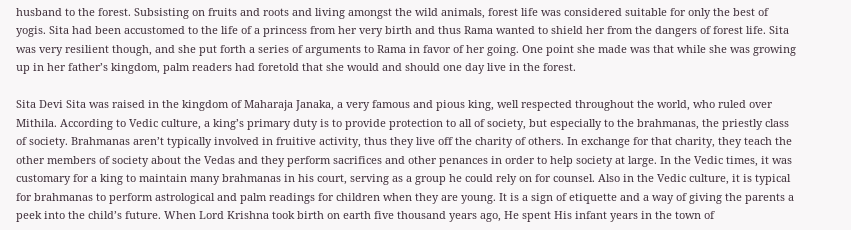husband to the forest. Subsisting on fruits and roots and living amongst the wild animals, forest life was considered suitable for only the best of yogis. Sita had been accustomed to the life of a princess from her very birth and thus Rama wanted to shield her from the dangers of forest life. Sita was very resilient though, and she put forth a series of arguments to Rama in favor of her going. One point she made was that while she was growing up in her father’s kingdom, palm readers had foretold that she would and should one day live in the forest.

Sita Devi Sita was raised in the kingdom of Maharaja Janaka, a very famous and pious king, well respected throughout the world, who ruled over Mithila. According to Vedic culture, a king’s primary duty is to provide protection to all of society, but especially to the brahmanas, the priestly class of society. Brahmanas aren’t typically involved in fruitive activity, thus they live off the charity of others. In exchange for that charity, they teach the other members of society about the Vedas and they perform sacrifices and other penances in order to help society at large. In the Vedic times, it was customary for a king to maintain many brahmanas in his court, serving as a group he could rely on for counsel. Also in the Vedic culture, it is typical for brahmanas to perform astrological and palm readings for children when they are young. It is a sign of etiquette and a way of giving the parents a peek into the child’s future. When Lord Krishna took birth on earth five thousand years ago, He spent His infant years in the town of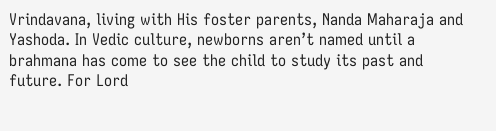Vrindavana, living with His foster parents, Nanda Maharaja and Yashoda. In Vedic culture, newborns aren’t named until a brahmana has come to see the child to study its past and future. For Lord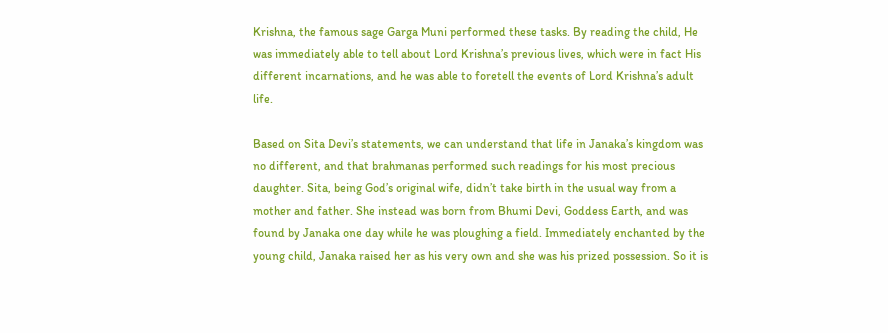Krishna, the famous sage Garga Muni performed these tasks. By reading the child, He was immediately able to tell about Lord Krishna’s previous lives, which were in fact His different incarnations, and he was able to foretell the events of Lord Krishna’s adult life.

Based on Sita Devi’s statements, we can understand that life in Janaka’s kingdom was no different, and that brahmanas performed such readings for his most precious daughter. Sita, being God’s original wife, didn’t take birth in the usual way from a mother and father. She instead was born from Bhumi Devi, Goddess Earth, and was found by Janaka one day while he was ploughing a field. Immediately enchanted by the young child, Janaka raised her as his very own and she was his prized possession. So it is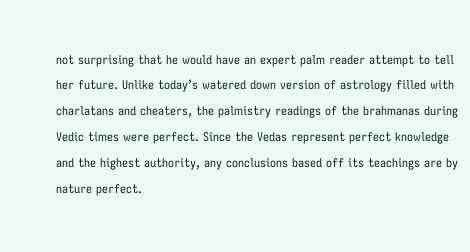not surprising that he would have an expert palm reader attempt to tell her future. Unlike today’s watered down version of astrology filled with charlatans and cheaters, the palmistry readings of the brahmanas during Vedic times were perfect. Since the Vedas represent perfect knowledge and the highest authority, any conclusions based off its teachings are by nature perfect.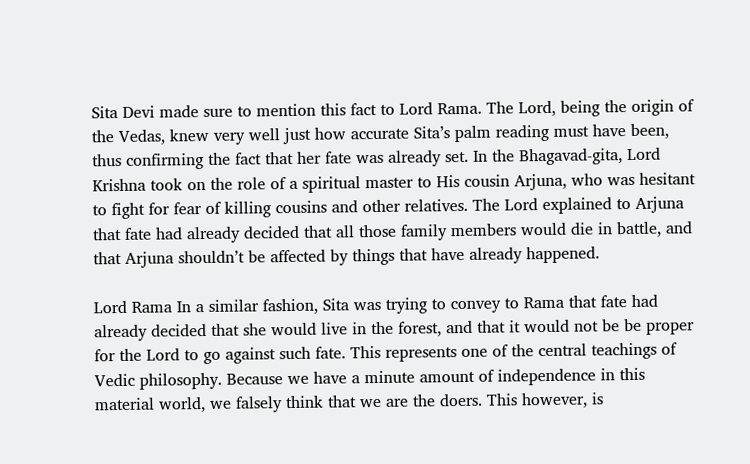Sita Devi made sure to mention this fact to Lord Rama. The Lord, being the origin of the Vedas, knew very well just how accurate Sita’s palm reading must have been, thus confirming the fact that her fate was already set. In the Bhagavad-gita, Lord Krishna took on the role of a spiritual master to His cousin Arjuna, who was hesitant to fight for fear of killing cousins and other relatives. The Lord explained to Arjuna that fate had already decided that all those family members would die in battle, and that Arjuna shouldn’t be affected by things that have already happened.

Lord Rama In a similar fashion, Sita was trying to convey to Rama that fate had already decided that she would live in the forest, and that it would not be be proper for the Lord to go against such fate. This represents one of the central teachings of Vedic philosophy. Because we have a minute amount of independence in this material world, we falsely think that we are the doers. This however, is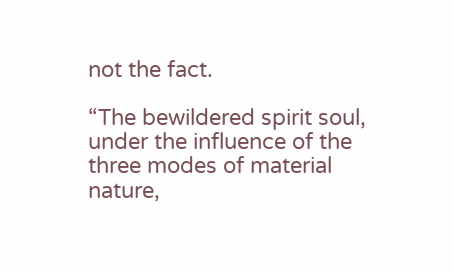not the fact.

“The bewildered spirit soul, under the influence of the three modes of material nature,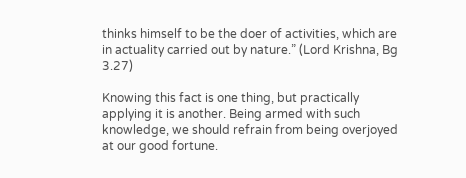thinks himself to be the doer of activities, which are in actuality carried out by nature.” (Lord Krishna, Bg 3.27)

Knowing this fact is one thing, but practically applying it is another. Being armed with such knowledge, we should refrain from being overjoyed at our good fortune.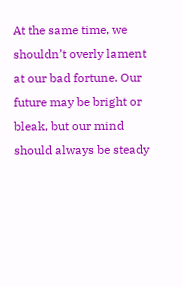At the same time, we shouldn’t overly lament at our bad fortune. Our future may be bright or bleak, but our mind should always be steady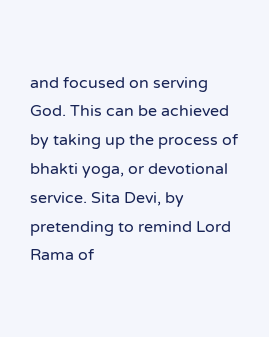and focused on serving God. This can be achieved by taking up the process of bhakti yoga, or devotional service. Sita Devi, by pretending to remind Lord Rama of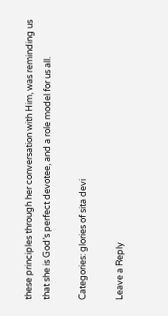these principles through her conversation with Him, was reminding us that she is God’s perfect devotee, and a role model for us all.

Categories: glories of sita devi

Leave a Reply